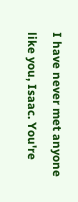I have never met anyone like you, Isaac. You're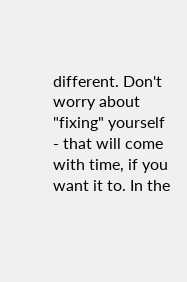different. Don't worry about "fixing" yourself - that will come with time, if you want it to. In the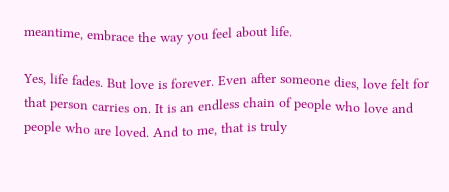meantime, embrace the way you feel about life.

Yes, life fades. But love is forever. Even after someone dies, love felt for that person carries on. It is an endless chain of people who love and people who are loved. And to me, that is truly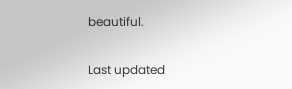beautiful.


Last updated